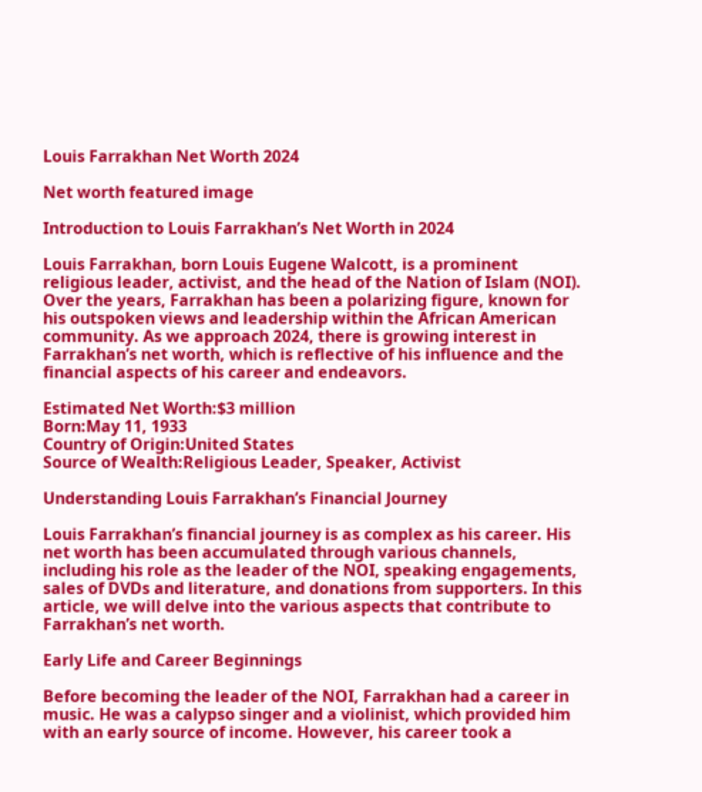Louis Farrakhan Net Worth 2024

Net worth featured image

Introduction to Louis Farrakhan’s Net Worth in 2024

Louis Farrakhan, born Louis Eugene Walcott, is a prominent religious leader, activist, and the head of the Nation of Islam (NOI). Over the years, Farrakhan has been a polarizing figure, known for his outspoken views and leadership within the African American community. As we approach 2024, there is growing interest in Farrakhan’s net worth, which is reflective of his influence and the financial aspects of his career and endeavors.

Estimated Net Worth:$3 million
Born:May 11, 1933
Country of Origin:United States
Source of Wealth:Religious Leader, Speaker, Activist

Understanding Louis Farrakhan’s Financial Journey

Louis Farrakhan’s financial journey is as complex as his career. His net worth has been accumulated through various channels, including his role as the leader of the NOI, speaking engagements, sales of DVDs and literature, and donations from supporters. In this article, we will delve into the various aspects that contribute to Farrakhan’s net worth.

Early Life and Career Beginnings

Before becoming the leader of the NOI, Farrakhan had a career in music. He was a calypso singer and a violinist, which provided him with an early source of income. However, his career took a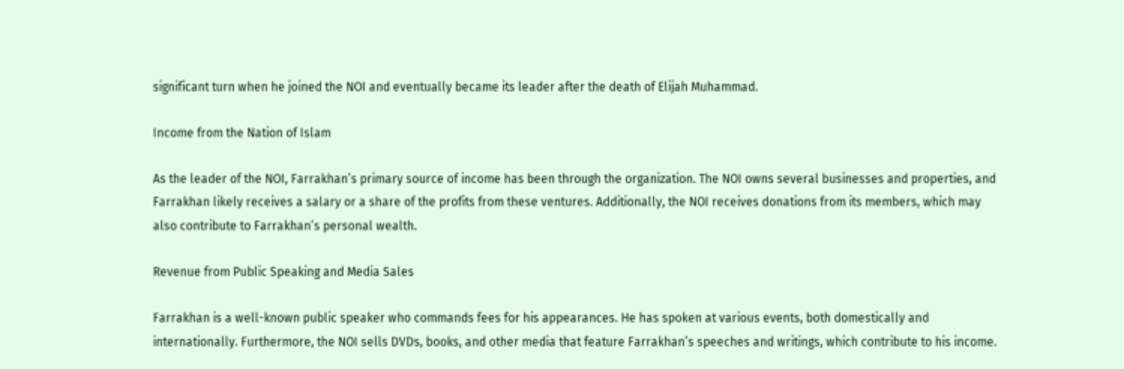significant turn when he joined the NOI and eventually became its leader after the death of Elijah Muhammad.

Income from the Nation of Islam

As the leader of the NOI, Farrakhan’s primary source of income has been through the organization. The NOI owns several businesses and properties, and Farrakhan likely receives a salary or a share of the profits from these ventures. Additionally, the NOI receives donations from its members, which may also contribute to Farrakhan’s personal wealth.

Revenue from Public Speaking and Media Sales

Farrakhan is a well-known public speaker who commands fees for his appearances. He has spoken at various events, both domestically and internationally. Furthermore, the NOI sells DVDs, books, and other media that feature Farrakhan’s speeches and writings, which contribute to his income.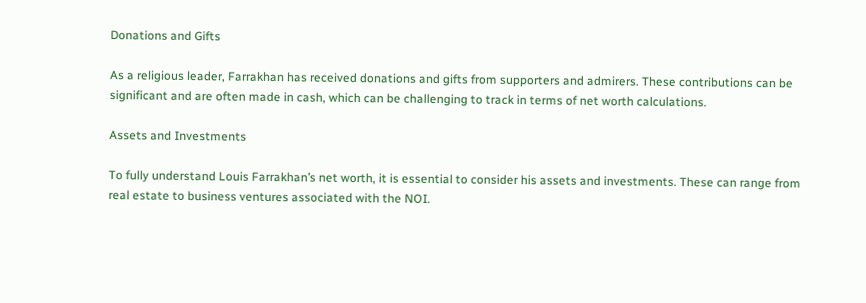Donations and Gifts

As a religious leader, Farrakhan has received donations and gifts from supporters and admirers. These contributions can be significant and are often made in cash, which can be challenging to track in terms of net worth calculations.

Assets and Investments

To fully understand Louis Farrakhan’s net worth, it is essential to consider his assets and investments. These can range from real estate to business ventures associated with the NOI.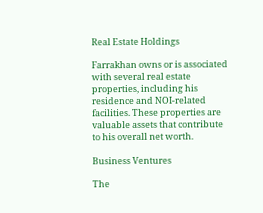Real Estate Holdings

Farrakhan owns or is associated with several real estate properties, including his residence and NOI-related facilities. These properties are valuable assets that contribute to his overall net worth.

Business Ventures

The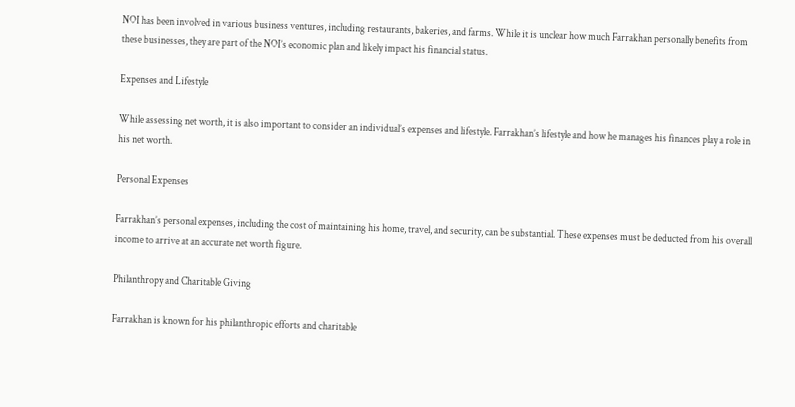NOI has been involved in various business ventures, including restaurants, bakeries, and farms. While it is unclear how much Farrakhan personally benefits from these businesses, they are part of the NOI’s economic plan and likely impact his financial status.

Expenses and Lifestyle

While assessing net worth, it is also important to consider an individual’s expenses and lifestyle. Farrakhan’s lifestyle and how he manages his finances play a role in his net worth.

Personal Expenses

Farrakhan’s personal expenses, including the cost of maintaining his home, travel, and security, can be substantial. These expenses must be deducted from his overall income to arrive at an accurate net worth figure.

Philanthropy and Charitable Giving

Farrakhan is known for his philanthropic efforts and charitable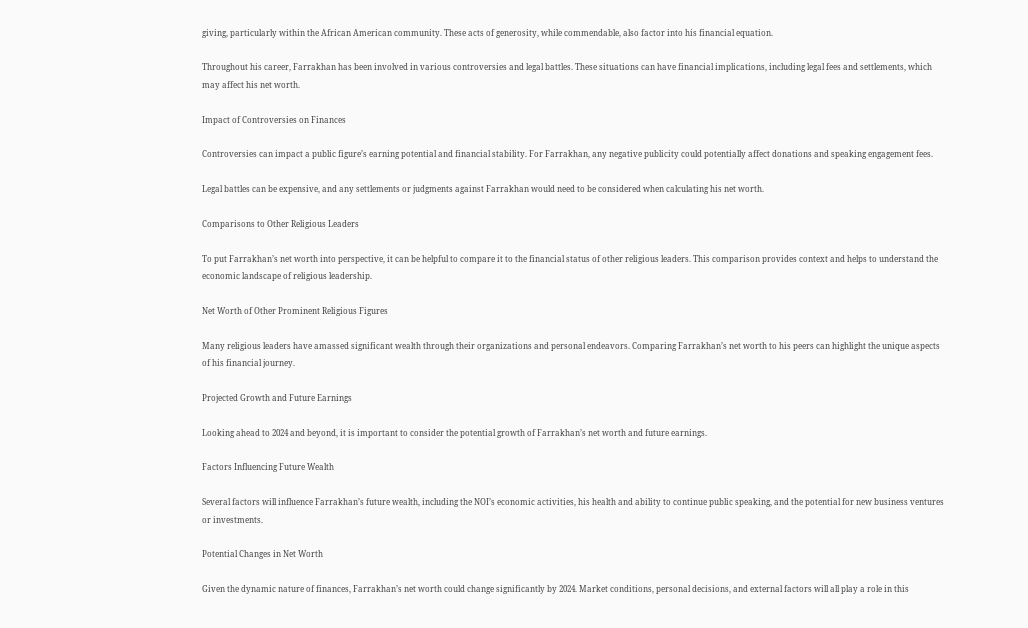giving, particularly within the African American community. These acts of generosity, while commendable, also factor into his financial equation.

Throughout his career, Farrakhan has been involved in various controversies and legal battles. These situations can have financial implications, including legal fees and settlements, which may affect his net worth.

Impact of Controversies on Finances

Controversies can impact a public figure’s earning potential and financial stability. For Farrakhan, any negative publicity could potentially affect donations and speaking engagement fees.

Legal battles can be expensive, and any settlements or judgments against Farrakhan would need to be considered when calculating his net worth.

Comparisons to Other Religious Leaders

To put Farrakhan’s net worth into perspective, it can be helpful to compare it to the financial status of other religious leaders. This comparison provides context and helps to understand the economic landscape of religious leadership.

Net Worth of Other Prominent Religious Figures

Many religious leaders have amassed significant wealth through their organizations and personal endeavors. Comparing Farrakhan’s net worth to his peers can highlight the unique aspects of his financial journey.

Projected Growth and Future Earnings

Looking ahead to 2024 and beyond, it is important to consider the potential growth of Farrakhan’s net worth and future earnings.

Factors Influencing Future Wealth

Several factors will influence Farrakhan’s future wealth, including the NOI’s economic activities, his health and ability to continue public speaking, and the potential for new business ventures or investments.

Potential Changes in Net Worth

Given the dynamic nature of finances, Farrakhan’s net worth could change significantly by 2024. Market conditions, personal decisions, and external factors will all play a role in this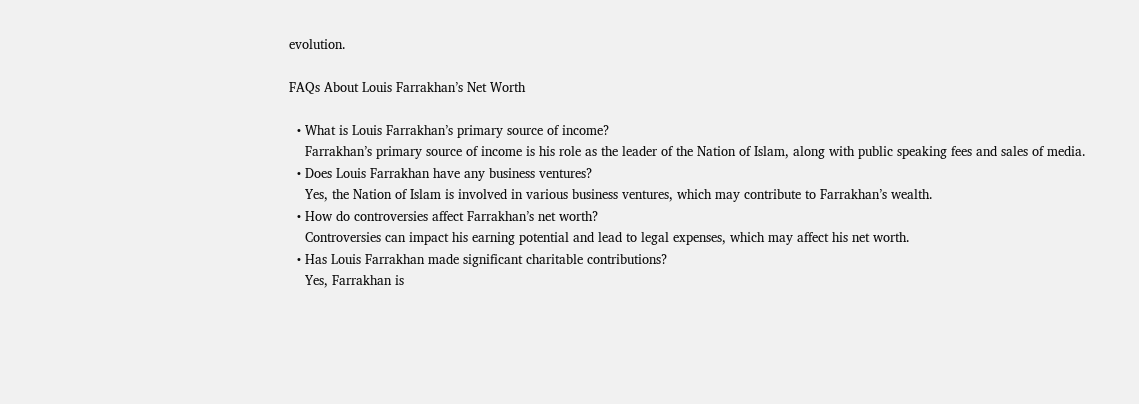evolution.

FAQs About Louis Farrakhan’s Net Worth

  • What is Louis Farrakhan’s primary source of income?
    Farrakhan’s primary source of income is his role as the leader of the Nation of Islam, along with public speaking fees and sales of media.
  • Does Louis Farrakhan have any business ventures?
    Yes, the Nation of Islam is involved in various business ventures, which may contribute to Farrakhan’s wealth.
  • How do controversies affect Farrakhan’s net worth?
    Controversies can impact his earning potential and lead to legal expenses, which may affect his net worth.
  • Has Louis Farrakhan made significant charitable contributions?
    Yes, Farrakhan is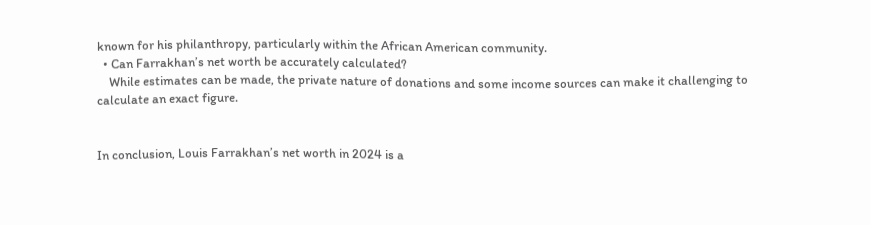known for his philanthropy, particularly within the African American community.
  • Can Farrakhan’s net worth be accurately calculated?
    While estimates can be made, the private nature of donations and some income sources can make it challenging to calculate an exact figure.


In conclusion, Louis Farrakhan’s net worth in 2024 is a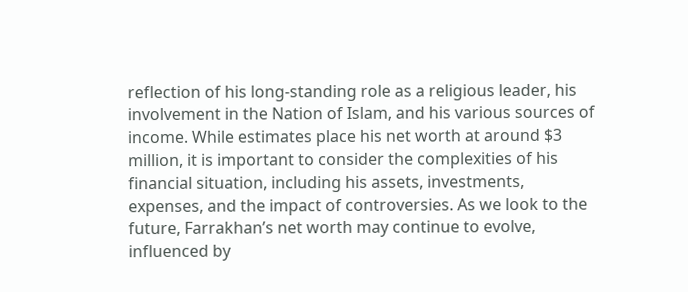reflection of his long-standing role as a religious leader, his involvement in the Nation of Islam, and his various sources of income. While estimates place his net worth at around $3 million, it is important to consider the complexities of his financial situation, including his assets, investments, expenses, and the impact of controversies. As we look to the future, Farrakhan’s net worth may continue to evolve, influenced by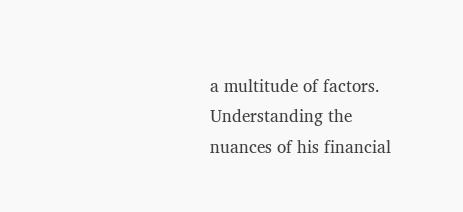a multitude of factors. Understanding the nuances of his financial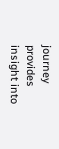journey provides insight into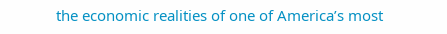the economic realities of one of America’s most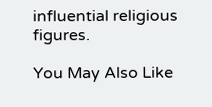influential religious figures.

You May Also Like